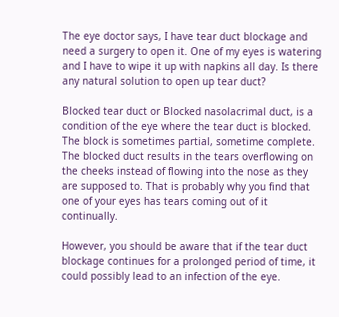The eye doctor says, I have tear duct blockage and need a surgery to open it. One of my eyes is watering and I have to wipe it up with napkins all day. Is there any natural solution to open up tear duct?

Blocked tear duct or Blocked nasolacrimal duct, is a condition of the eye where the tear duct is blocked. The block is sometimes partial, sometime complete. The blocked duct results in the tears overflowing on the cheeks instead of flowing into the nose as they are supposed to. That is probably why you find that one of your eyes has tears coming out of it continually.

However, you should be aware that if the tear duct blockage continues for a prolonged period of time, it could possibly lead to an infection of the eye.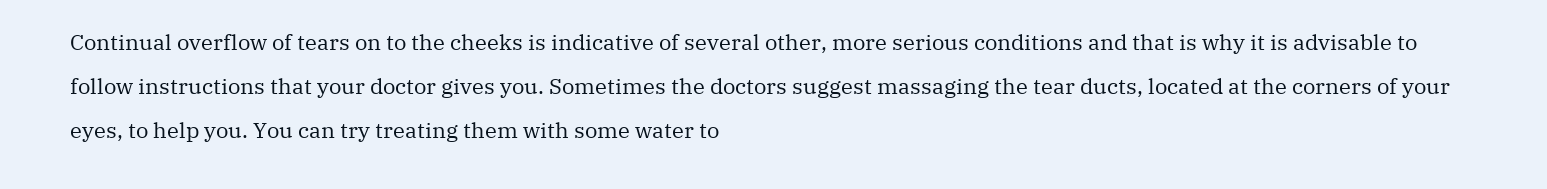Continual overflow of tears on to the cheeks is indicative of several other, more serious conditions and that is why it is advisable to follow instructions that your doctor gives you. Sometimes the doctors suggest massaging the tear ducts, located at the corners of your eyes, to help you. You can try treating them with some water to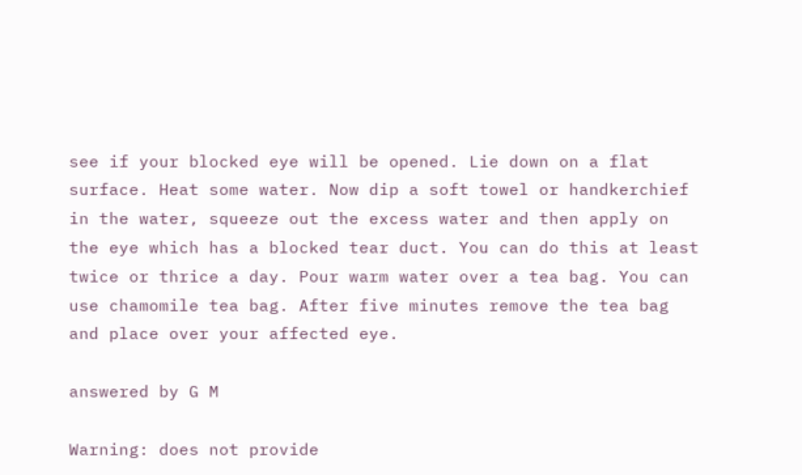see if your blocked eye will be opened. Lie down on a flat surface. Heat some water. Now dip a soft towel or handkerchief in the water, squeeze out the excess water and then apply on the eye which has a blocked tear duct. You can do this at least twice or thrice a day. Pour warm water over a tea bag. You can use chamomile tea bag. After five minutes remove the tea bag and place over your affected eye.

answered by G M

Warning: does not provide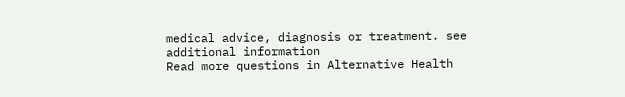medical advice, diagnosis or treatment. see additional information
Read more questions in Alternative Health